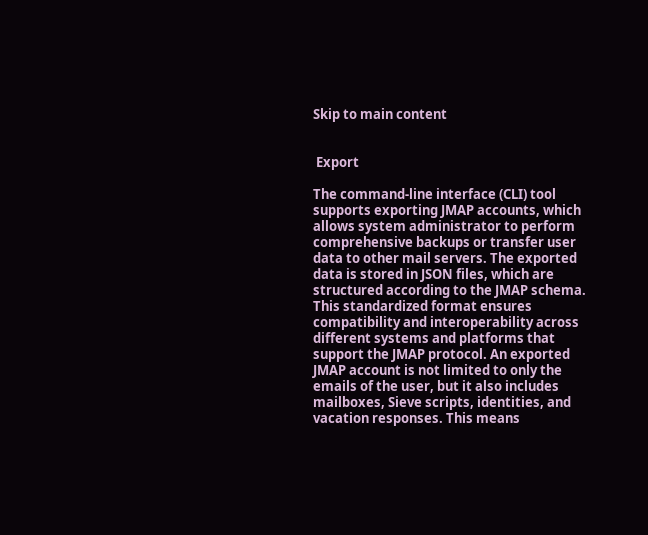Skip to main content


 Export

The command-line interface (CLI) tool supports exporting JMAP accounts, which allows system administrator to perform comprehensive backups or transfer user data to other mail servers. The exported data is stored in JSON files, which are structured according to the JMAP schema. This standardized format ensures compatibility and interoperability across different systems and platforms that support the JMAP protocol. An exported JMAP account is not limited to only the emails of the user, but it also includes mailboxes, Sieve scripts, identities, and vacation responses. This means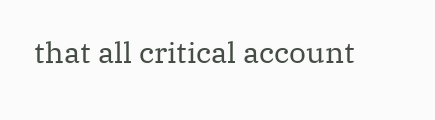that all critical account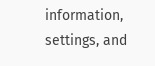information, settings, and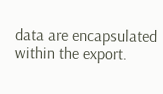data are encapsulated within the export.